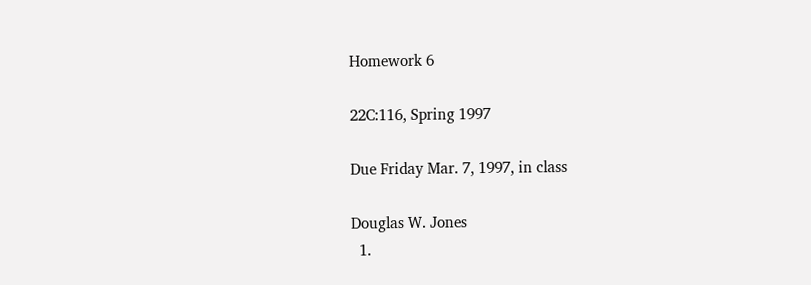Homework 6

22C:116, Spring 1997

Due Friday Mar. 7, 1997, in class

Douglas W. Jones
  1.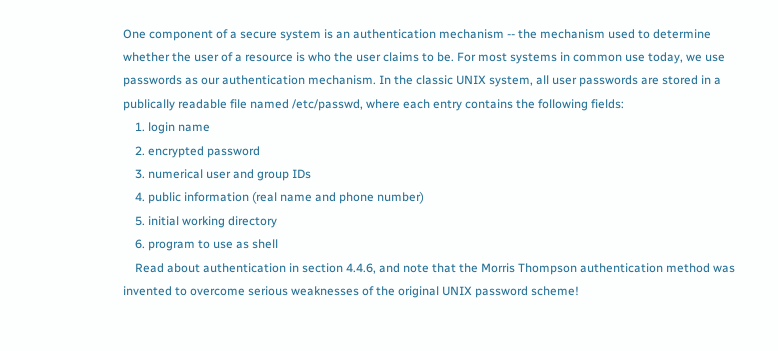One component of a secure system is an authentication mechanism -- the mechanism used to determine whether the user of a resource is who the user claims to be. For most systems in common use today, we use passwords as our authentication mechanism. In the classic UNIX system, all user passwords are stored in a publically readable file named /etc/passwd, where each entry contains the following fields:
    1. login name
    2. encrypted password
    3. numerical user and group IDs
    4. public information (real name and phone number)
    5. initial working directory
    6. program to use as shell
    Read about authentication in section 4.4.6, and note that the Morris Thompson authentication method was invented to overcome serious weaknesses of the original UNIX password scheme!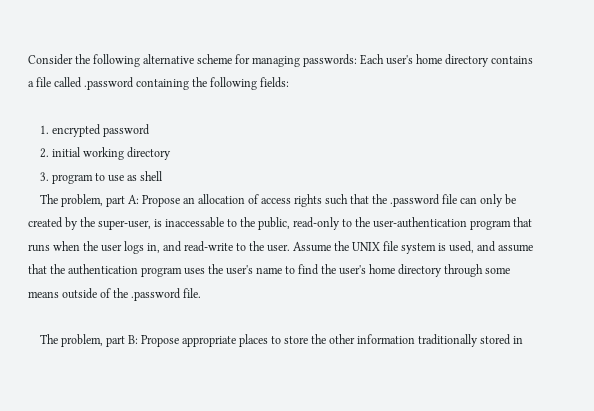Consider the following alternative scheme for managing passwords: Each user's home directory contains a file called .password containing the following fields:

    1. encrypted password
    2. initial working directory
    3. program to use as shell
    The problem, part A: Propose an allocation of access rights such that the .password file can only be created by the super-user, is inaccessable to the public, read-only to the user-authentication program that runs when the user logs in, and read-write to the user. Assume the UNIX file system is used, and assume that the authentication program uses the user's name to find the user's home directory through some means outside of the .password file.

    The problem, part B: Propose appropriate places to store the other information traditionally stored in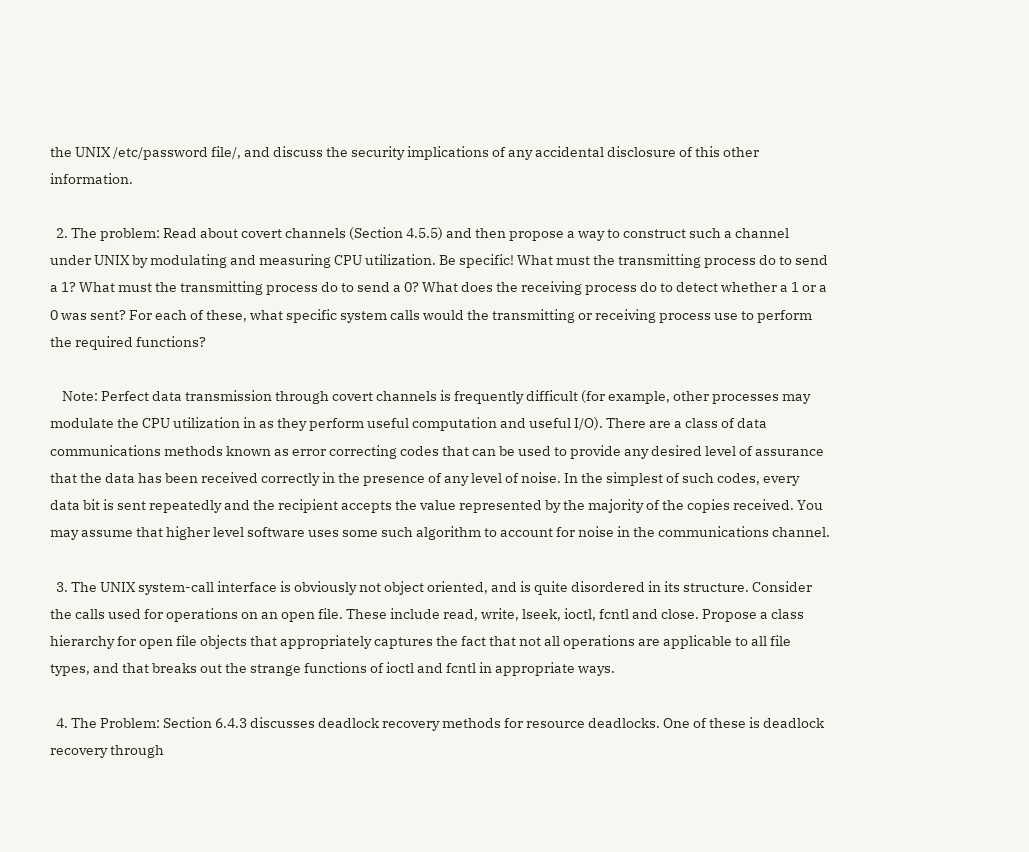the UNIX /etc/password file/, and discuss the security implications of any accidental disclosure of this other information.

  2. The problem: Read about covert channels (Section 4.5.5) and then propose a way to construct such a channel under UNIX by modulating and measuring CPU utilization. Be specific! What must the transmitting process do to send a 1? What must the transmitting process do to send a 0? What does the receiving process do to detect whether a 1 or a 0 was sent? For each of these, what specific system calls would the transmitting or receiving process use to perform the required functions?

    Note: Perfect data transmission through covert channels is frequently difficult (for example, other processes may modulate the CPU utilization in as they perform useful computation and useful I/O). There are a class of data communications methods known as error correcting codes that can be used to provide any desired level of assurance that the data has been received correctly in the presence of any level of noise. In the simplest of such codes, every data bit is sent repeatedly and the recipient accepts the value represented by the majority of the copies received. You may assume that higher level software uses some such algorithm to account for noise in the communications channel.

  3. The UNIX system-call interface is obviously not object oriented, and is quite disordered in its structure. Consider the calls used for operations on an open file. These include read, write, lseek, ioctl, fcntl and close. Propose a class hierarchy for open file objects that appropriately captures the fact that not all operations are applicable to all file types, and that breaks out the strange functions of ioctl and fcntl in appropriate ways.

  4. The Problem: Section 6.4.3 discusses deadlock recovery methods for resource deadlocks. One of these is deadlock recovery through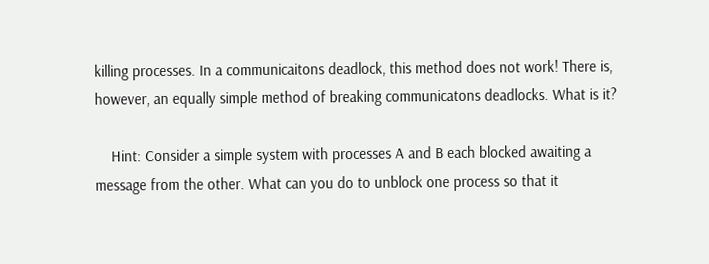killing processes. In a communicaitons deadlock, this method does not work! There is, however, an equally simple method of breaking communicatons deadlocks. What is it?

    Hint: Consider a simple system with processes A and B each blocked awaiting a message from the other. What can you do to unblock one process so that it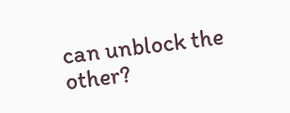can unblock the other?